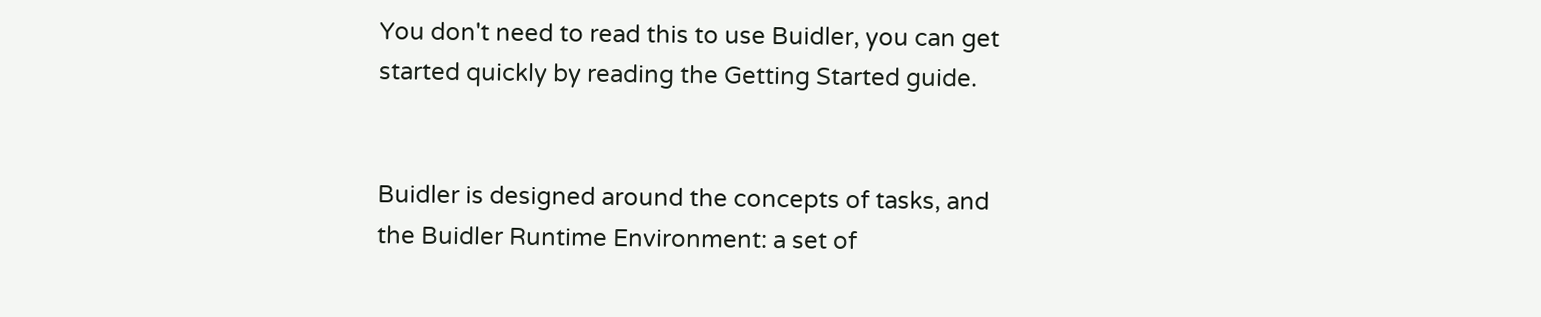You don't need to read this to use Buidler, you can get started quickly by reading the Getting Started guide.


Buidler is designed around the concepts of tasks, and the Buidler Runtime Environment: a set of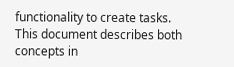functionality to create tasks. This document describes both concepts in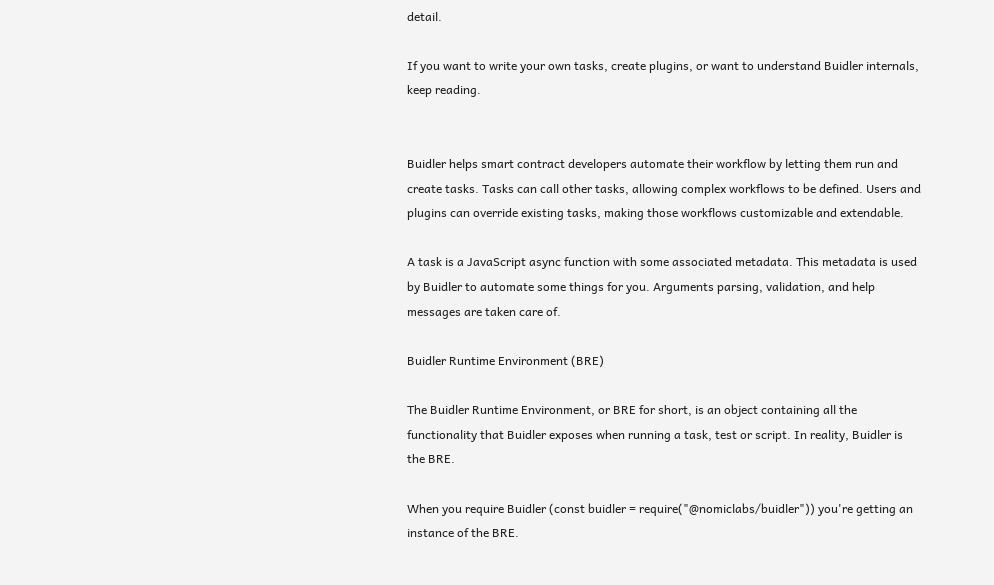detail.

If you want to write your own tasks, create plugins, or want to understand Buidler internals, keep reading.


Buidler helps smart contract developers automate their workflow by letting them run and create tasks. Tasks can call other tasks, allowing complex workflows to be defined. Users and plugins can override existing tasks, making those workflows customizable and extendable.

A task is a JavaScript async function with some associated metadata. This metadata is used by Buidler to automate some things for you. Arguments parsing, validation, and help messages are taken care of.

Buidler Runtime Environment (BRE)

The Buidler Runtime Environment, or BRE for short, is an object containing all the functionality that Buidler exposes when running a task, test or script. In reality, Buidler is the BRE.

When you require Buidler (const buidler = require("@nomiclabs/buidler")) you're getting an instance of the BRE.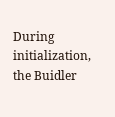During initialization, the Buidler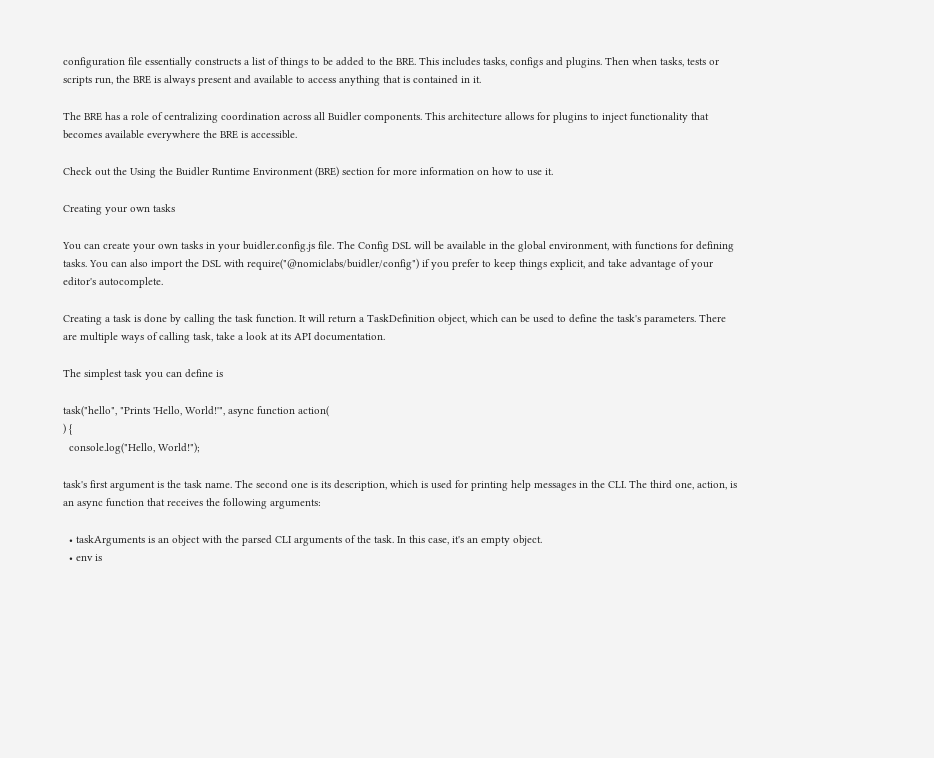configuration file essentially constructs a list of things to be added to the BRE. This includes tasks, configs and plugins. Then when tasks, tests or scripts run, the BRE is always present and available to access anything that is contained in it.

The BRE has a role of centralizing coordination across all Buidler components. This architecture allows for plugins to inject functionality that becomes available everywhere the BRE is accessible.

Check out the Using the Buidler Runtime Environment (BRE) section for more information on how to use it.

Creating your own tasks

You can create your own tasks in your buidler.config.js file. The Config DSL will be available in the global environment, with functions for defining tasks. You can also import the DSL with require("@nomiclabs/buidler/config") if you prefer to keep things explicit, and take advantage of your editor's autocomplete.

Creating a task is done by calling the task function. It will return a TaskDefinition object, which can be used to define the task's parameters. There are multiple ways of calling task, take a look at its API documentation.

The simplest task you can define is

task("hello", "Prints 'Hello, World!'", async function action(
) {
  console.log("Hello, World!");

task's first argument is the task name. The second one is its description, which is used for printing help messages in the CLI. The third one, action, is an async function that receives the following arguments:

  • taskArguments is an object with the parsed CLI arguments of the task. In this case, it's an empty object.
  • env is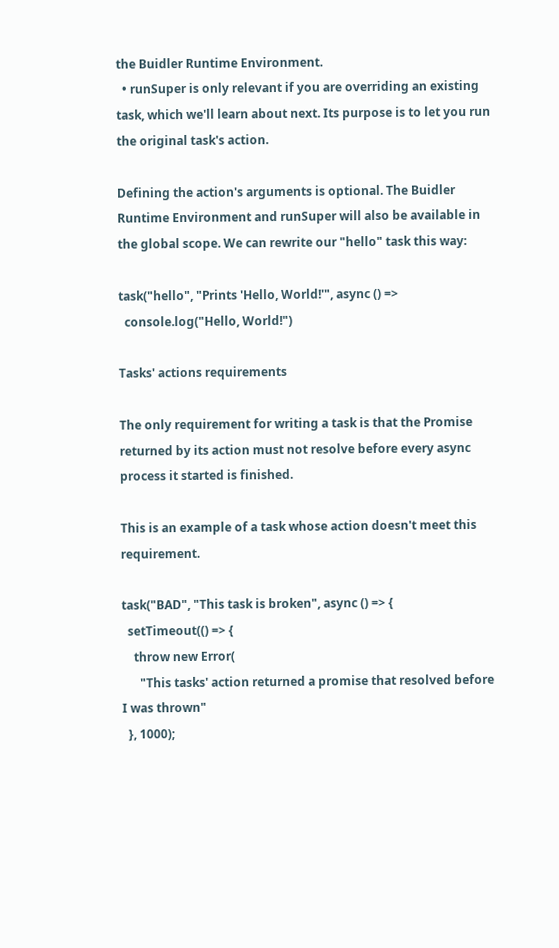the Buidler Runtime Environment.
  • runSuper is only relevant if you are overriding an existing task, which we'll learn about next. Its purpose is to let you run the original task's action.

Defining the action's arguments is optional. The Buidler Runtime Environment and runSuper will also be available in the global scope. We can rewrite our "hello" task this way:

task("hello", "Prints 'Hello, World!'", async () =>
  console.log("Hello, World!")

Tasks' actions requirements

The only requirement for writing a task is that the Promise returned by its action must not resolve before every async process it started is finished.

This is an example of a task whose action doesn't meet this requirement.

task("BAD", "This task is broken", async () => {
  setTimeout(() => {
    throw new Error(
      "This tasks' action returned a promise that resolved before I was thrown"
  }, 1000);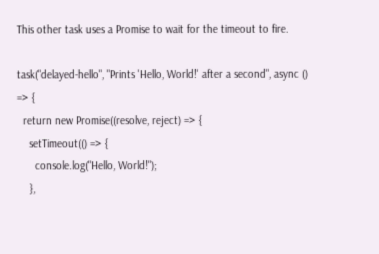This other task uses a Promise to wait for the timeout to fire.

task("delayed-hello", "Prints 'Hello, World!' after a second", async () => {
  return new Promise((resolve, reject) => {
    setTimeout(() => {
      console.log("Hello, World!");
    },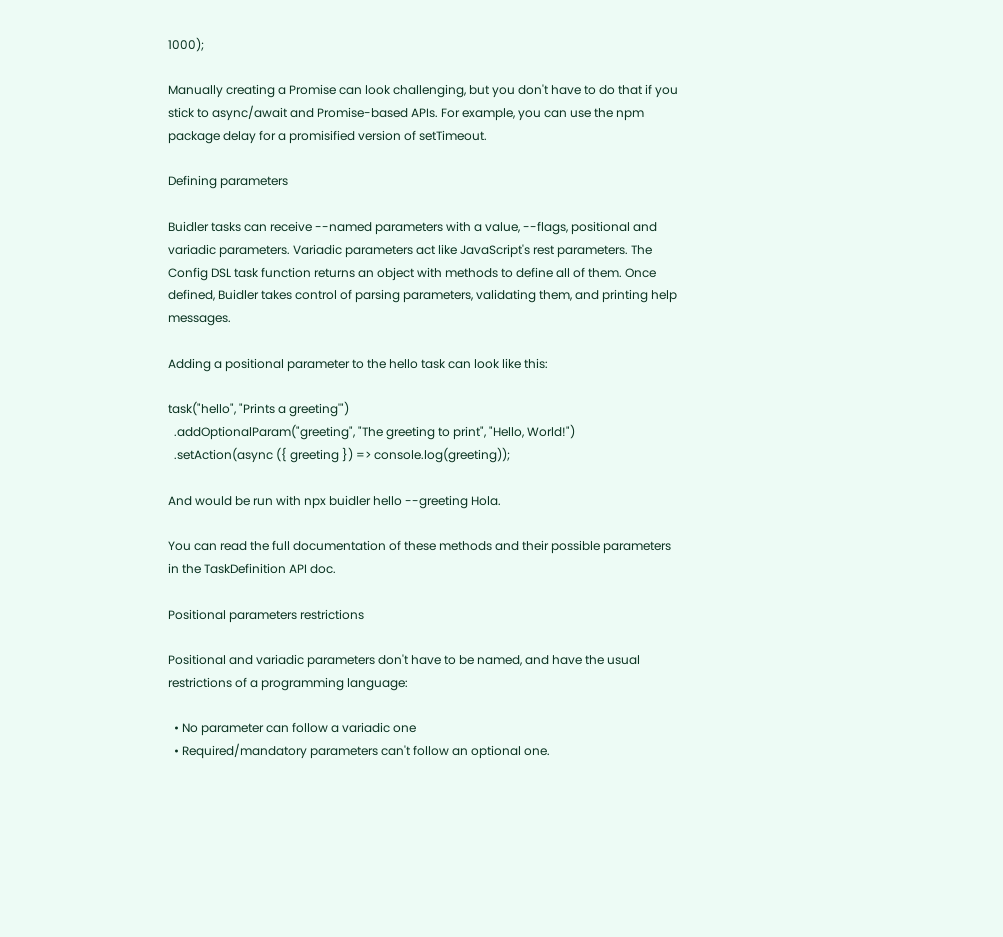1000);

Manually creating a Promise can look challenging, but you don't have to do that if you stick to async/await and Promise-based APIs. For example, you can use the npm package delay for a promisified version of setTimeout.

Defining parameters

Buidler tasks can receive --named parameters with a value, --flags, positional and variadic parameters. Variadic parameters act like JavaScript's rest parameters. The Config DSL task function returns an object with methods to define all of them. Once defined, Buidler takes control of parsing parameters, validating them, and printing help messages.

Adding a positional parameter to the hello task can look like this:

task("hello", "Prints a greeting'")
  .addOptionalParam("greeting", "The greeting to print", "Hello, World!")
  .setAction(async ({ greeting }) => console.log(greeting));

And would be run with npx buidler hello --greeting Hola.

You can read the full documentation of these methods and their possible parameters in the TaskDefinition API doc.

Positional parameters restrictions

Positional and variadic parameters don't have to be named, and have the usual restrictions of a programming language:

  • No parameter can follow a variadic one
  • Required/mandatory parameters can't follow an optional one.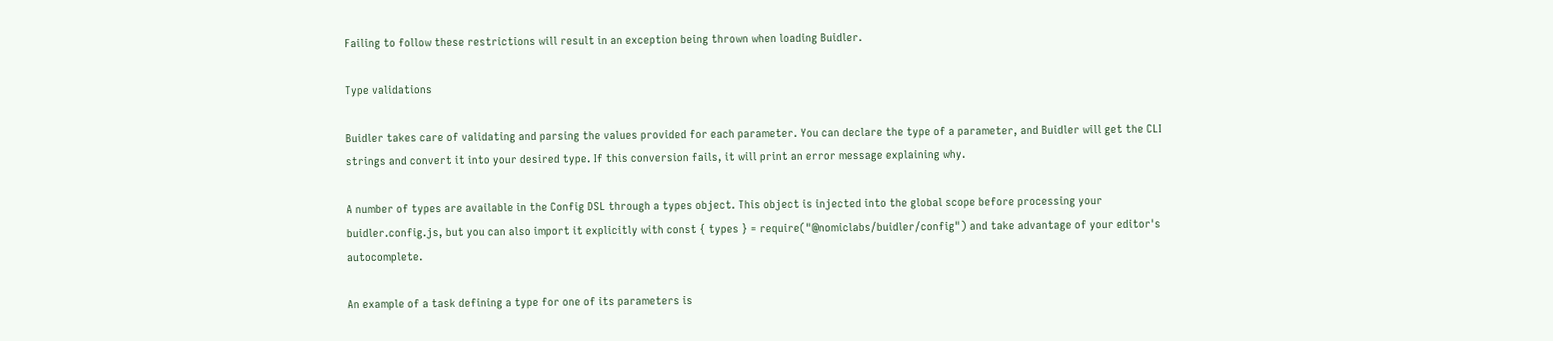Failing to follow these restrictions will result in an exception being thrown when loading Buidler.

Type validations

Buidler takes care of validating and parsing the values provided for each parameter. You can declare the type of a parameter, and Buidler will get the CLI strings and convert it into your desired type. If this conversion fails, it will print an error message explaining why.

A number of types are available in the Config DSL through a types object. This object is injected into the global scope before processing your buidler.config.js, but you can also import it explicitly with const { types } = require("@nomiclabs/buidler/config") and take advantage of your editor's autocomplete.

An example of a task defining a type for one of its parameters is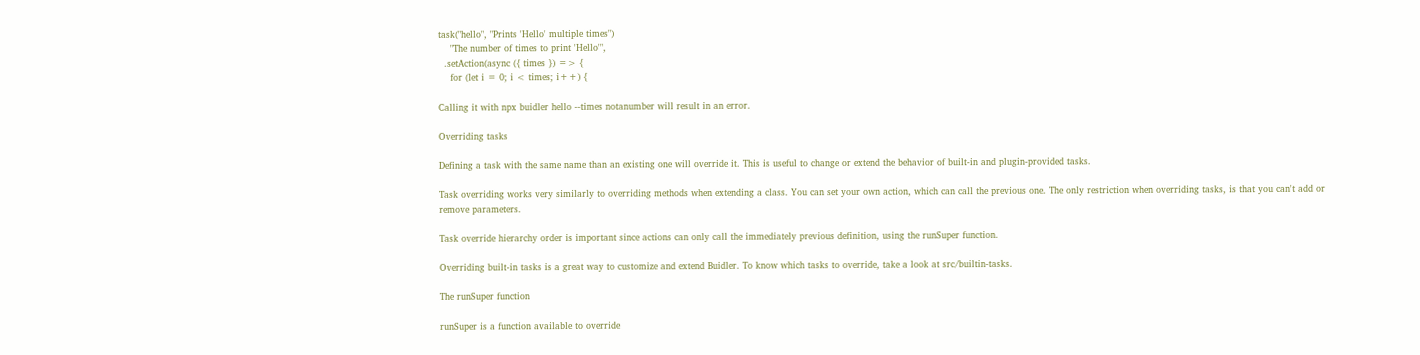task("hello", "Prints 'Hello' multiple times")
    "The number of times to print 'Hello'",
  .setAction(async ({ times }) => {
    for (let i = 0; i < times; i++) {

Calling it with npx buidler hello --times notanumber will result in an error.

Overriding tasks

Defining a task with the same name than an existing one will override it. This is useful to change or extend the behavior of built-in and plugin-provided tasks.

Task overriding works very similarly to overriding methods when extending a class. You can set your own action, which can call the previous one. The only restriction when overriding tasks, is that you can't add or remove parameters.

Task override hierarchy order is important since actions can only call the immediately previous definition, using the runSuper function.

Overriding built-in tasks is a great way to customize and extend Buidler. To know which tasks to override, take a look at src/builtin-tasks.

The runSuper function

runSuper is a function available to override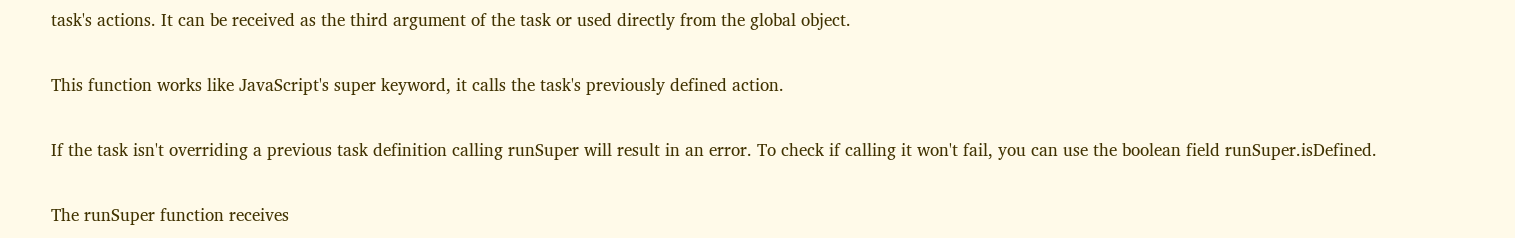task's actions. It can be received as the third argument of the task or used directly from the global object.

This function works like JavaScript's super keyword, it calls the task's previously defined action.

If the task isn't overriding a previous task definition calling runSuper will result in an error. To check if calling it won't fail, you can use the boolean field runSuper.isDefined.

The runSuper function receives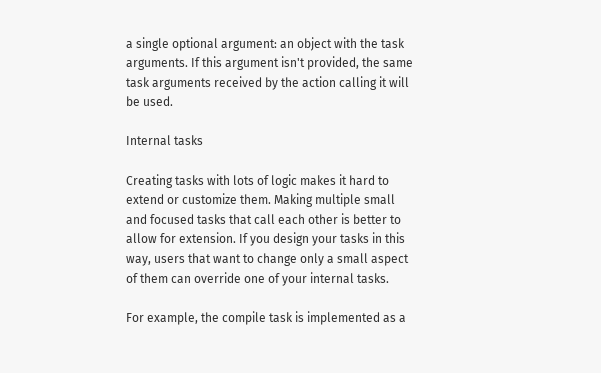a single optional argument: an object with the task arguments. If this argument isn't provided, the same task arguments received by the action calling it will be used.

Internal tasks

Creating tasks with lots of logic makes it hard to extend or customize them. Making multiple small and focused tasks that call each other is better to allow for extension. If you design your tasks in this way, users that want to change only a small aspect of them can override one of your internal tasks.

For example, the compile task is implemented as a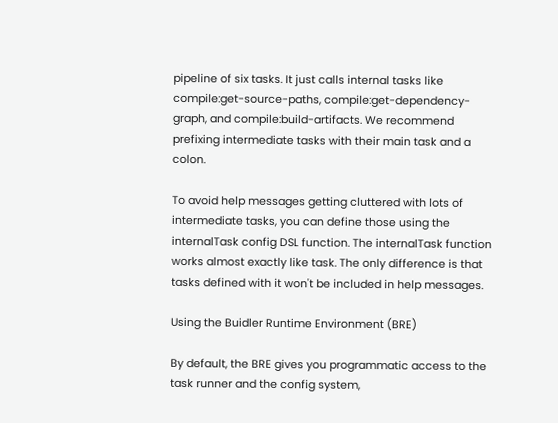pipeline of six tasks. It just calls internal tasks like compile:get-source-paths, compile:get-dependency-graph, and compile:build-artifacts. We recommend prefixing intermediate tasks with their main task and a colon.

To avoid help messages getting cluttered with lots of intermediate tasks, you can define those using the internalTask config DSL function. The internalTask function works almost exactly like task. The only difference is that tasks defined with it won't be included in help messages.

Using the Buidler Runtime Environment (BRE)

By default, the BRE gives you programmatic access to the task runner and the config system,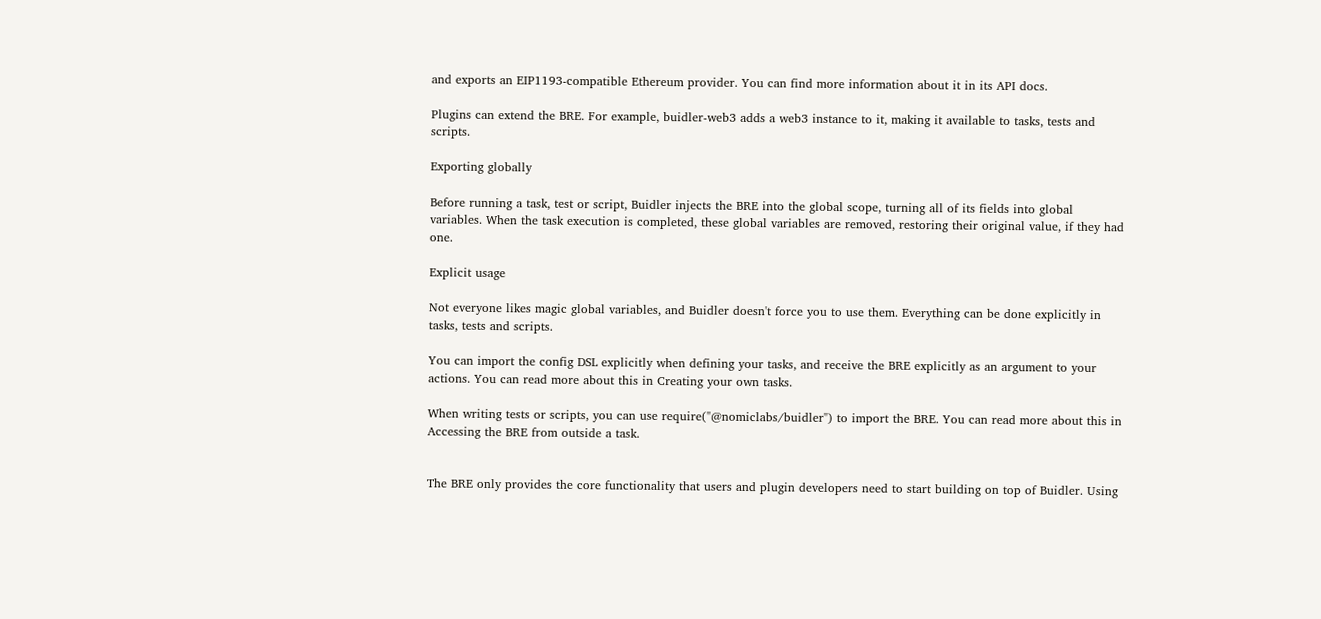and exports an EIP1193-compatible Ethereum provider. You can find more information about it in its API docs.

Plugins can extend the BRE. For example, buidler-web3 adds a web3 instance to it, making it available to tasks, tests and scripts.

Exporting globally

Before running a task, test or script, Buidler injects the BRE into the global scope, turning all of its fields into global variables. When the task execution is completed, these global variables are removed, restoring their original value, if they had one.

Explicit usage

Not everyone likes magic global variables, and Buidler doesn't force you to use them. Everything can be done explicitly in tasks, tests and scripts.

You can import the config DSL explicitly when defining your tasks, and receive the BRE explicitly as an argument to your actions. You can read more about this in Creating your own tasks.

When writing tests or scripts, you can use require("@nomiclabs/buidler") to import the BRE. You can read more about this in Accessing the BRE from outside a task.


The BRE only provides the core functionality that users and plugin developers need to start building on top of Buidler. Using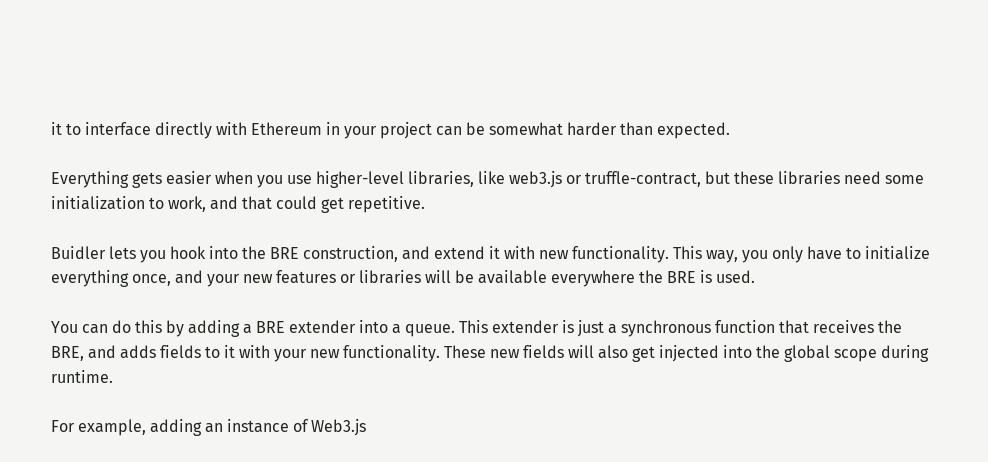it to interface directly with Ethereum in your project can be somewhat harder than expected.

Everything gets easier when you use higher-level libraries, like web3.js or truffle-contract, but these libraries need some initialization to work, and that could get repetitive.

Buidler lets you hook into the BRE construction, and extend it with new functionality. This way, you only have to initialize everything once, and your new features or libraries will be available everywhere the BRE is used.

You can do this by adding a BRE extender into a queue. This extender is just a synchronous function that receives the BRE, and adds fields to it with your new functionality. These new fields will also get injected into the global scope during runtime.

For example, adding an instance of Web3.js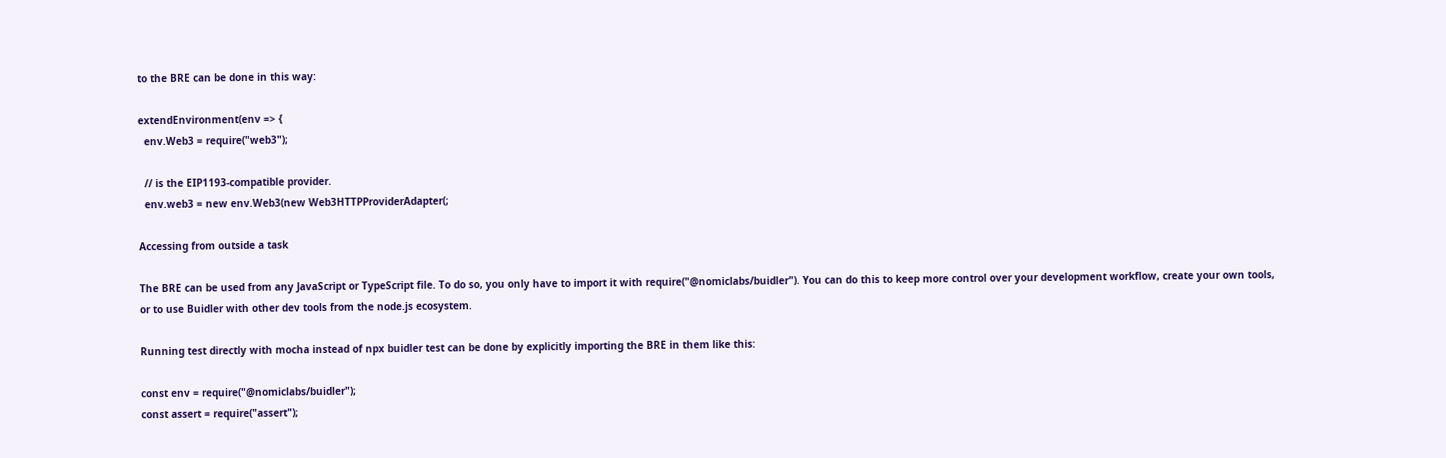to the BRE can be done in this way:

extendEnvironment(env => {
  env.Web3 = require("web3");

  // is the EIP1193-compatible provider.
  env.web3 = new env.Web3(new Web3HTTPProviderAdapter(;

Accessing from outside a task

The BRE can be used from any JavaScript or TypeScript file. To do so, you only have to import it with require("@nomiclabs/buidler"). You can do this to keep more control over your development workflow, create your own tools, or to use Buidler with other dev tools from the node.js ecosystem.

Running test directly with mocha instead of npx buidler test can be done by explicitly importing the BRE in them like this:

const env = require("@nomiclabs/buidler");
const assert = require("assert");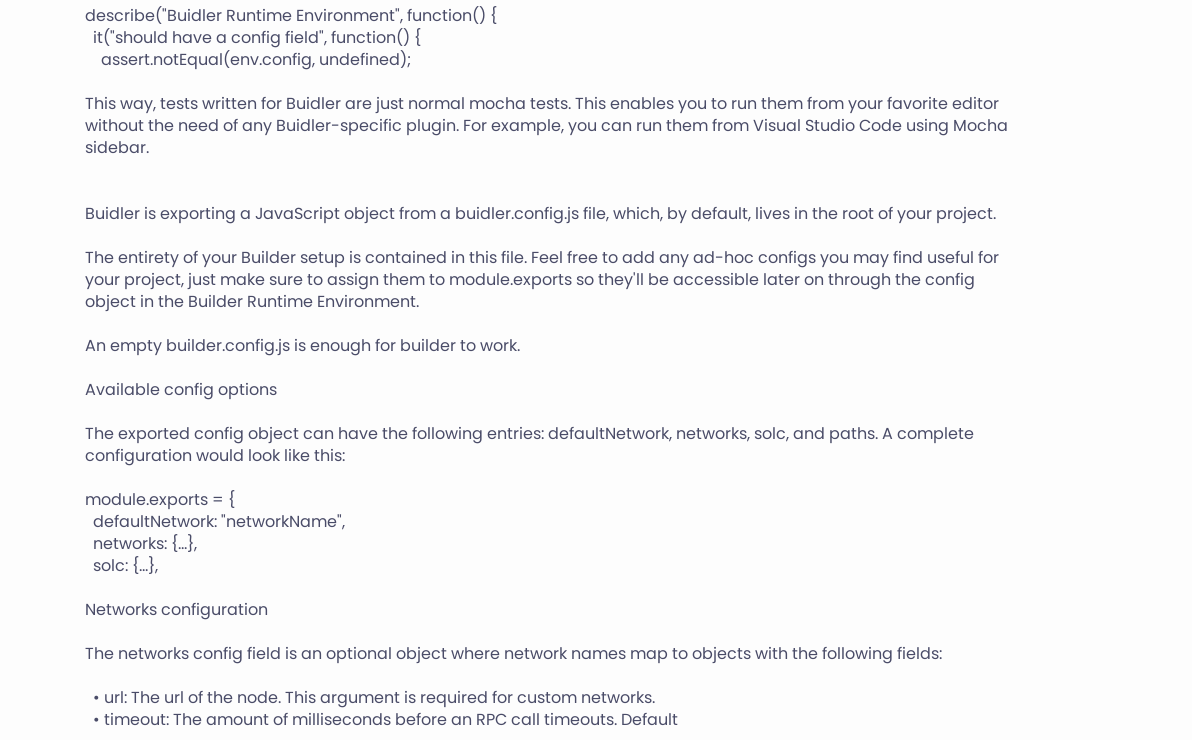describe("Buidler Runtime Environment", function() {
  it("should have a config field", function() {
    assert.notEqual(env.config, undefined);

This way, tests written for Buidler are just normal mocha tests. This enables you to run them from your favorite editor without the need of any Buidler-specific plugin. For example, you can run them from Visual Studio Code using Mocha sidebar.


Buidler is exporting a JavaScript object from a buidler.config.js file, which, by default, lives in the root of your project.

The entirety of your Builder setup is contained in this file. Feel free to add any ad-hoc configs you may find useful for your project, just make sure to assign them to module.exports so they'll be accessible later on through the config object in the Builder Runtime Environment.

An empty builder.config.js is enough for builder to work.

Available config options

The exported config object can have the following entries: defaultNetwork, networks, solc, and paths. A complete configuration would look like this:

module.exports = {
  defaultNetwork: "networkName",
  networks: {...},
  solc: {...},

Networks configuration

The networks config field is an optional object where network names map to objects with the following fields:

  • url: The url of the node. This argument is required for custom networks.
  • timeout: The amount of milliseconds before an RPC call timeouts. Default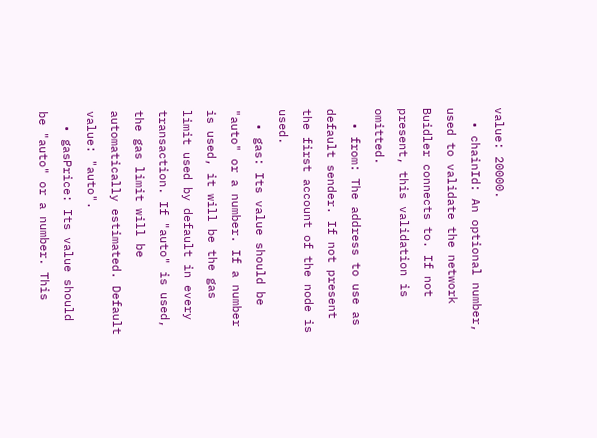value: 20000.
  • chainId: An optional number, used to validate the network Buidler connects to. If not present, this validation is omitted.
  • from: The address to use as default sender. If not present the first account of the node is used.
  • gas: Its value should be "auto" or a number. If a number is used, it will be the gas limit used by default in every transaction. If "auto" is used, the gas limit will be automatically estimated. Default value: "auto".
  • gasPrice: Its value should be "auto" or a number. This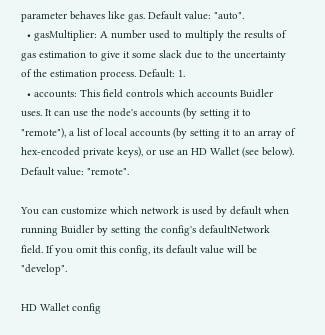parameter behaves like gas. Default value: "auto".
  • gasMultiplier: A number used to multiply the results of gas estimation to give it some slack due to the uncertainty of the estimation process. Default: 1.
  • accounts: This field controls which accounts Buidler uses. It can use the node's accounts (by setting it to "remote"), a list of local accounts (by setting it to an array of hex-encoded private keys), or use an HD Wallet (see below). Default value: "remote".

You can customize which network is used by default when running Buidler by setting the config's defaultNetwork field. If you omit this config, its default value will be "develop".

HD Wallet config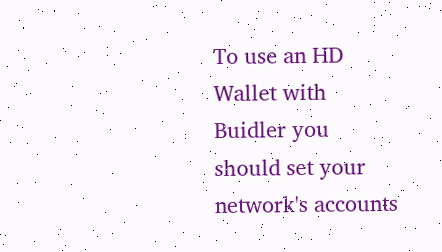To use an HD Wallet with Buidler you should set your network's accounts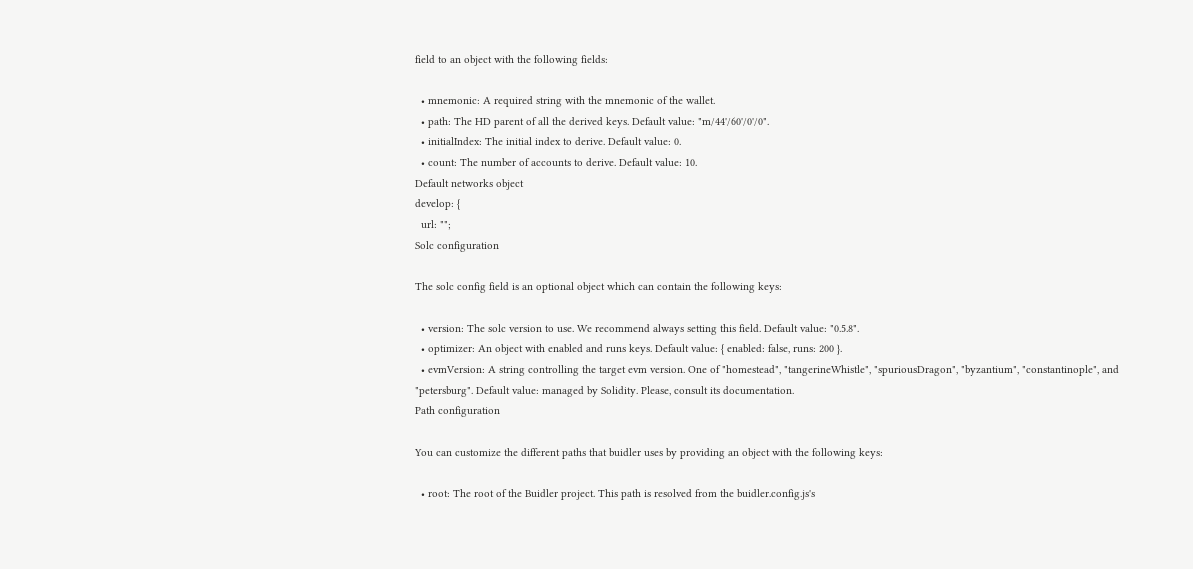field to an object with the following fields:

  • mnemonic: A required string with the mnemonic of the wallet.
  • path: The HD parent of all the derived keys. Default value: "m/44'/60'/0'/0".
  • initialIndex: The initial index to derive. Default value: 0.
  • count: The number of accounts to derive. Default value: 10.
Default networks object
develop: {
  url: "";
Solc configuration

The solc config field is an optional object which can contain the following keys:

  • version: The solc version to use. We recommend always setting this field. Default value: "0.5.8".
  • optimizer: An object with enabled and runs keys. Default value: { enabled: false, runs: 200 }.
  • evmVersion: A string controlling the target evm version. One of "homestead", "tangerineWhistle", "spuriousDragon", "byzantium", "constantinople", and "petersburg". Default value: managed by Solidity. Please, consult its documentation.
Path configuration

You can customize the different paths that buidler uses by providing an object with the following keys:

  • root: The root of the Buidler project. This path is resolved from the buidler.config.js's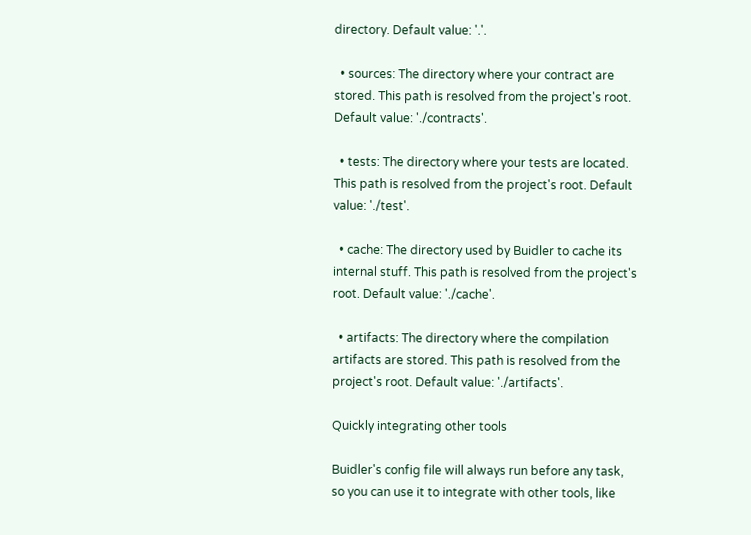directory. Default value: '.'.

  • sources: The directory where your contract are stored. This path is resolved from the project's root. Default value: './contracts'.

  • tests: The directory where your tests are located. This path is resolved from the project's root. Default value: './test'.

  • cache: The directory used by Buidler to cache its internal stuff. This path is resolved from the project's root. Default value: './cache'.

  • artifacts: The directory where the compilation artifacts are stored. This path is resolved from the project's root. Default value: './artifacts'.

Quickly integrating other tools

Buidler's config file will always run before any task, so you can use it to integrate with other tools, like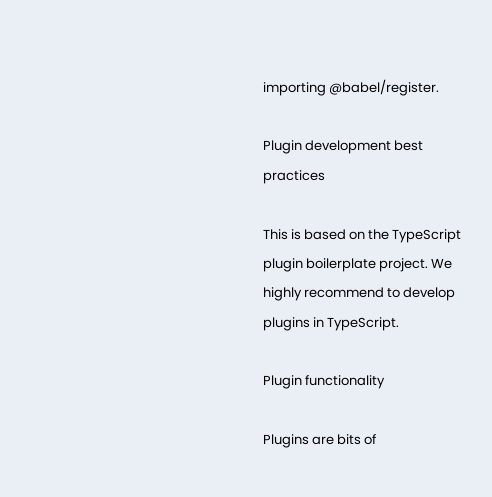importing @babel/register.

Plugin development best practices

This is based on the TypeScript plugin boilerplate project. We highly recommend to develop plugins in TypeScript.

Plugin functionality

Plugins are bits of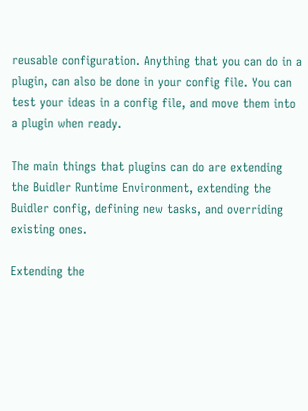reusable configuration. Anything that you can do in a plugin, can also be done in your config file. You can test your ideas in a config file, and move them into a plugin when ready.

The main things that plugins can do are extending the Buidler Runtime Environment, extending the Buidler config, defining new tasks, and overriding existing ones.

Extending the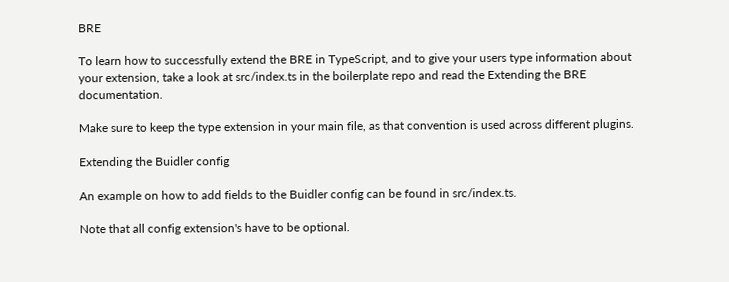BRE

To learn how to successfully extend the BRE in TypeScript, and to give your users type information about your extension, take a look at src/index.ts in the boilerplate repo and read the Extending the BRE documentation.

Make sure to keep the type extension in your main file, as that convention is used across different plugins.

Extending the Buidler config

An example on how to add fields to the Buidler config can be found in src/index.ts.

Note that all config extension's have to be optional.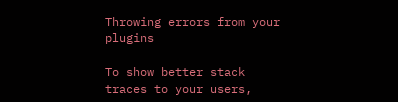Throwing errors from your plugins

To show better stack traces to your users,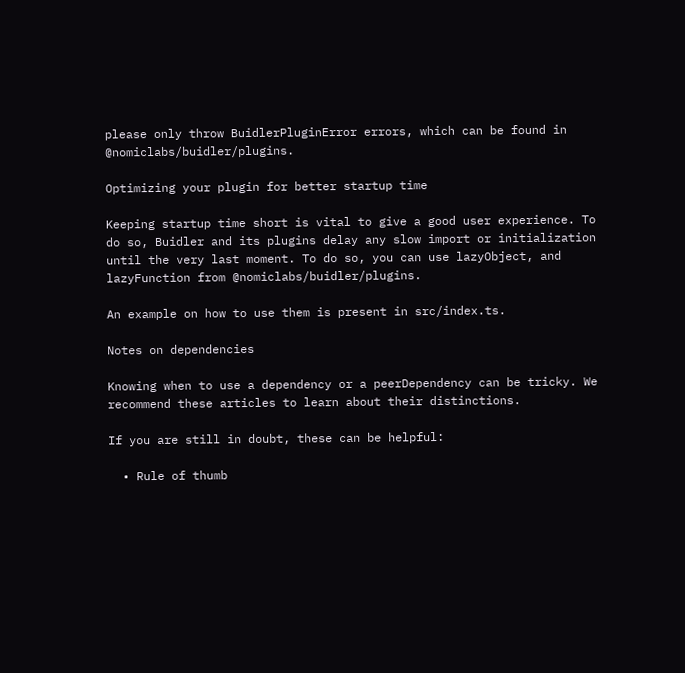please only throw BuidlerPluginError errors, which can be found in @nomiclabs/buidler/plugins.

Optimizing your plugin for better startup time

Keeping startup time short is vital to give a good user experience. To do so, Buidler and its plugins delay any slow import or initialization until the very last moment. To do so, you can use lazyObject, and lazyFunction from @nomiclabs/buidler/plugins.

An example on how to use them is present in src/index.ts.

Notes on dependencies

Knowing when to use a dependency or a peerDependency can be tricky. We recommend these articles to learn about their distinctions.

If you are still in doubt, these can be helpful:

  • Rule of thumb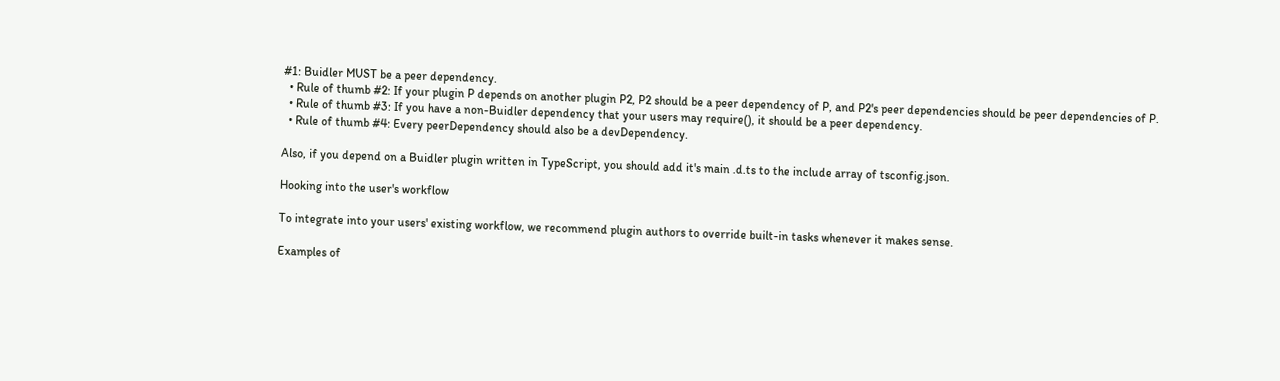#1: Buidler MUST be a peer dependency.
  • Rule of thumb #2: If your plugin P depends on another plugin P2, P2 should be a peer dependency of P, and P2's peer dependencies should be peer dependencies of P.
  • Rule of thumb #3: If you have a non-Buidler dependency that your users may require(), it should be a peer dependency.
  • Rule of thumb #4: Every peerDependency should also be a devDependency.

Also, if you depend on a Buidler plugin written in TypeScript, you should add it's main .d.ts to the include array of tsconfig.json.

Hooking into the user's workflow

To integrate into your users' existing workflow, we recommend plugin authors to override built-in tasks whenever it makes sense.

Examples of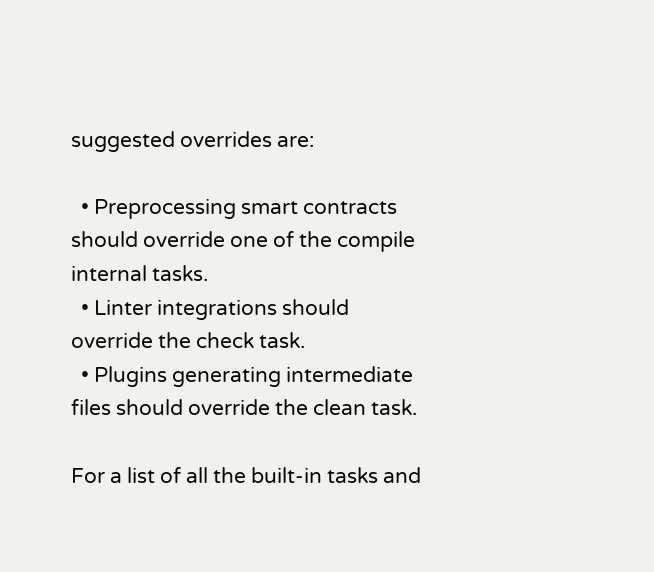suggested overrides are:

  • Preprocessing smart contracts should override one of the compile internal tasks.
  • Linter integrations should override the check task.
  • Plugins generating intermediate files should override the clean task.

For a list of all the built-in tasks and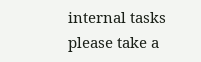internal tasks please take a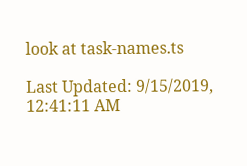look at task-names.ts

Last Updated: 9/15/2019, 12:41:11 AM